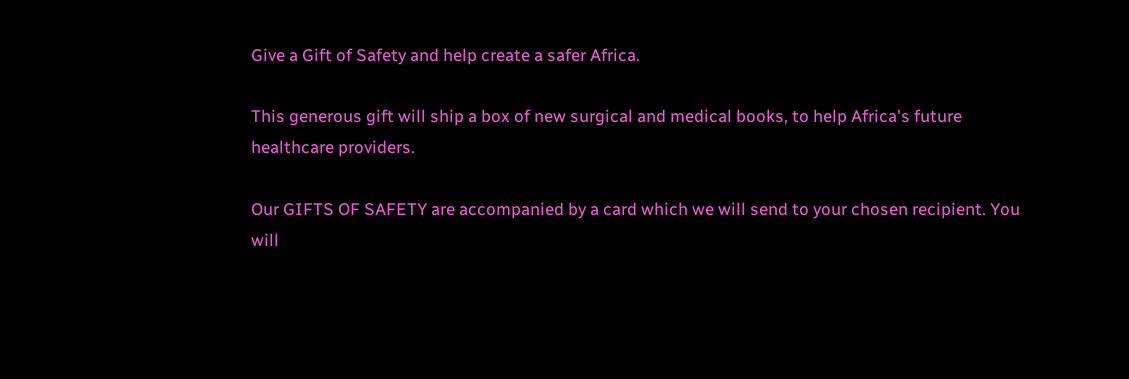Give a Gift of Safety and help create a safer Africa.

This generous gift will ship a box of new surgical and medical books, to help Africa's future healthcare providers.

Our GIFTS OF SAFETY are accompanied by a card which we will send to your chosen recipient. You will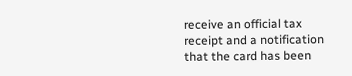receive an official tax receipt and a notification that the card has been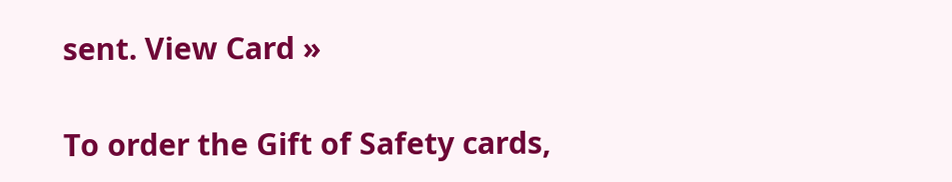sent. View Card »

To order the Gift of Safety cards,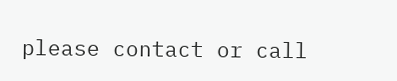please contact or call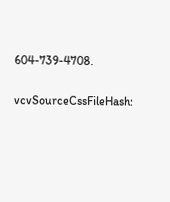604-739-4708.

vcvSourceCssFileHash: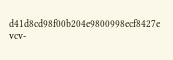d41d8cd98f00b204e9800998ecf8427e
vcv-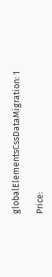globalElementsCssDataMigration: 1

Price: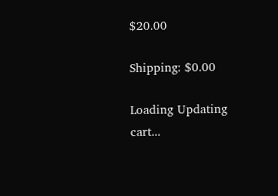$20.00

Shipping: $0.00

Loading Updating cart...